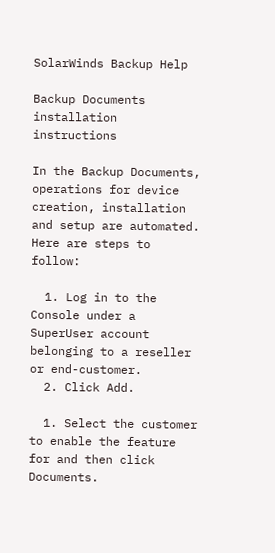SolarWinds Backup Help

Backup Documents installation instructions

In the Backup Documents, operations for device creation, installation and setup are automated. Here are steps to follow:

  1. Log in to the Console under a SuperUser account belonging to a reseller or end-customer.
  2. Click Add.

  1. Select the customer to enable the feature for and then click Documents.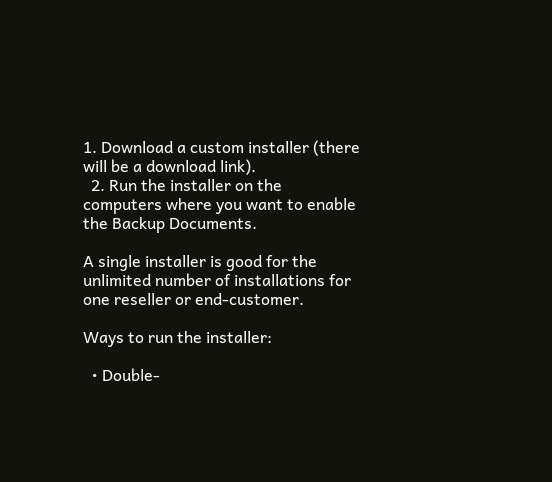1. Download a custom installer (there will be a download link).
  2. Run the installer on the computers where you want to enable the Backup Documents.

A single installer is good for the unlimited number of installations for one reseller or end-customer.

Ways to run the installer:

  • Double-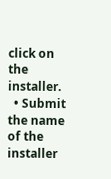click on the installer.
  • Submit the name of the installer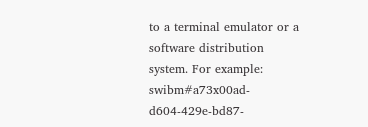to a terminal emulator or a software distribution system. For example: swibm#a73x00ad-d604-429e-bd87-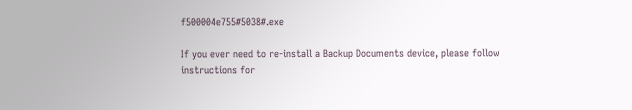f500004e755#5038#.exe

If you ever need to re-install a Backup Documents device, please follow instructions for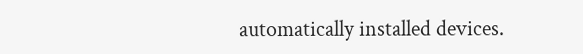automatically installed devices.